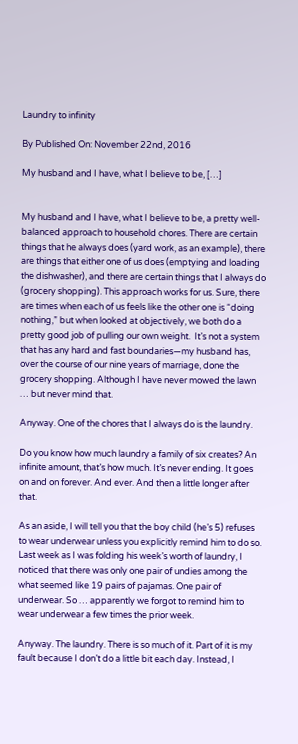Laundry to infinity

By Published On: November 22nd, 2016

My husband and I have, what I believe to be, […]


My husband and I have, what I believe to be, a pretty well-balanced approach to household chores. There are certain things that he always does (yard work, as an example), there are things that either one of us does (emptying and loading the dishwasher), and there are certain things that I always do (grocery shopping). This approach works for us. Sure, there are times when each of us feels like the other one is “doing nothing,” but when looked at objectively, we both do a pretty good job of pulling our own weight.  It’s not a system that has any hard and fast boundaries—my husband has, over the course of our nine years of marriage, done the grocery shopping. Although I have never mowed the lawn … but never mind that.

Anyway. One of the chores that I always do is the laundry.

Do you know how much laundry a family of six creates? An infinite amount, that’s how much. It’s never ending. It goes on and on forever. And ever. And then a little longer after that.

As an aside, I will tell you that the boy child (he’s 5) refuses to wear underwear unless you explicitly remind him to do so. Last week as I was folding his week’s worth of laundry, I noticed that there was only one pair of undies among the what seemed like 19 pairs of pajamas. One pair of underwear. So … apparently we forgot to remind him to wear underwear a few times the prior week.

Anyway. The laundry. There is so much of it. Part of it is my fault because I don’t do a little bit each day. Instead, I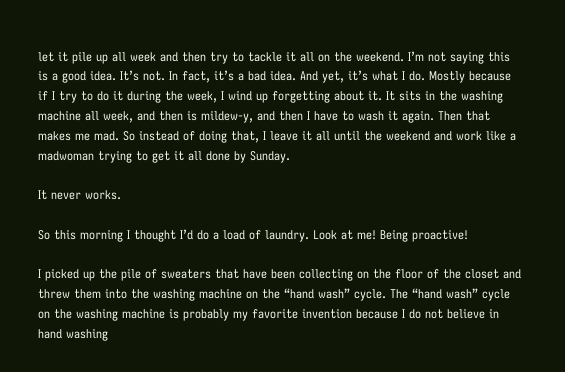let it pile up all week and then try to tackle it all on the weekend. I’m not saying this is a good idea. It’s not. In fact, it’s a bad idea. And yet, it’s what I do. Mostly because if I try to do it during the week, I wind up forgetting about it. It sits in the washing machine all week, and then is mildew-y, and then I have to wash it again. Then that makes me mad. So instead of doing that, I leave it all until the weekend and work like a madwoman trying to get it all done by Sunday.

It never works.

So this morning I thought I’d do a load of laundry. Look at me! Being proactive!

I picked up the pile of sweaters that have been collecting on the floor of the closet and threw them into the washing machine on the “hand wash” cycle. The “hand wash” cycle on the washing machine is probably my favorite invention because I do not believe in hand washing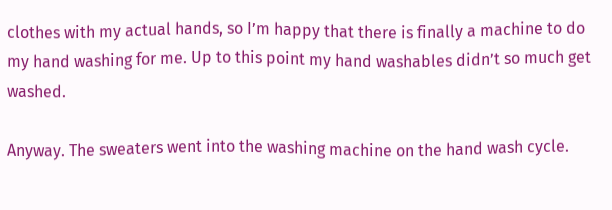clothes with my actual hands, so I’m happy that there is finally a machine to do my hand washing for me. Up to this point my hand washables didn’t so much get washed.

Anyway. The sweaters went into the washing machine on the hand wash cycle.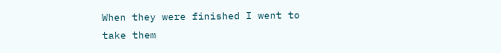When they were finished I went to take them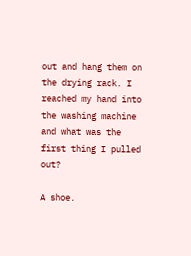out and hang them on the drying rack. I reached my hand into the washing machine and what was the first thing I pulled out?

A shoe.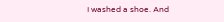I washed a shoe. And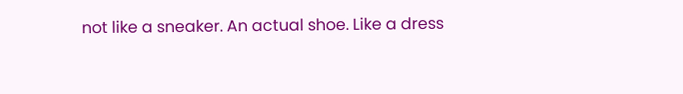not like a sneaker. An actual shoe. Like a dress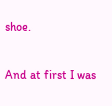shoe.

And at first I was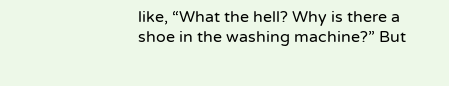like, “What the hell? Why is there a shoe in the washing machine?” But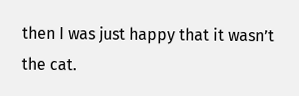then I was just happy that it wasn’t the cat.